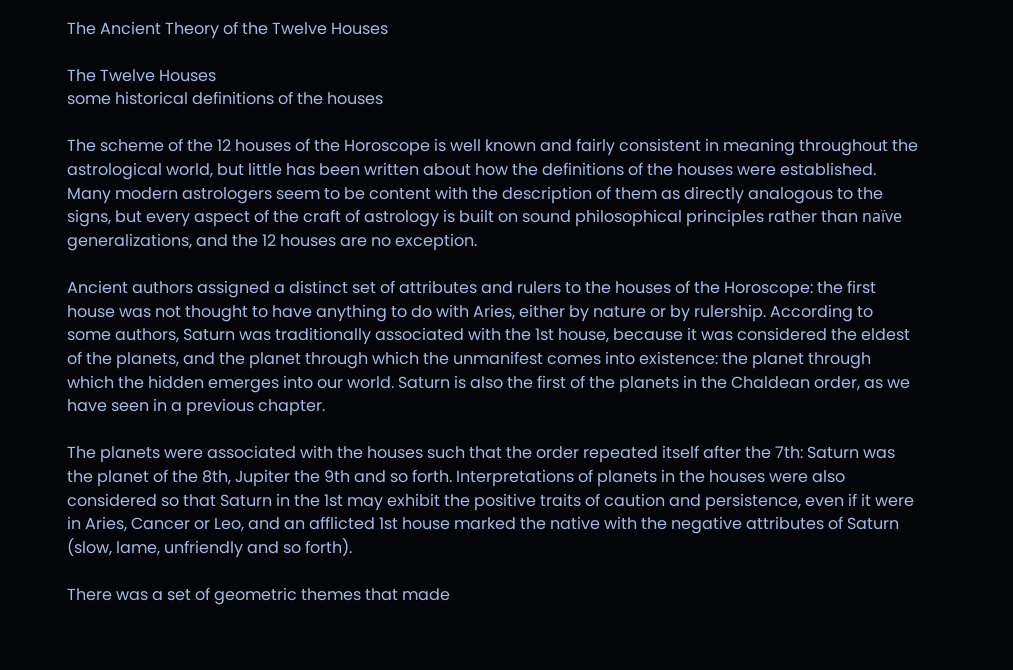The Ancient Theory of the Twelve Houses

The Twelve Houses
some historical definitions of the houses

The scheme of the 12 houses of the Horoscope is well known and fairly consistent in meaning throughout the astrological world, but little has been written about how the definitions of the houses were established. Many modern astrologers seem to be content with the description of them as directly analogous to the signs, but every aspect of the craft of astrology is built on sound philosophical principles rather than naïve generalizations, and the 12 houses are no exception.

Ancient authors assigned a distinct set of attributes and rulers to the houses of the Horoscope: the first house was not thought to have anything to do with Aries, either by nature or by rulership. According to some authors, Saturn was traditionally associated with the 1st house, because it was considered the eldest of the planets, and the planet through which the unmanifest comes into existence: the planet through which the hidden emerges into our world. Saturn is also the first of the planets in the Chaldean order, as we have seen in a previous chapter.

The planets were associated with the houses such that the order repeated itself after the 7th: Saturn was the planet of the 8th, Jupiter the 9th and so forth. Interpretations of planets in the houses were also considered so that Saturn in the 1st may exhibit the positive traits of caution and persistence, even if it were in Aries, Cancer or Leo, and an afflicted 1st house marked the native with the negative attributes of Saturn (slow, lame, unfriendly and so forth).

There was a set of geometric themes that made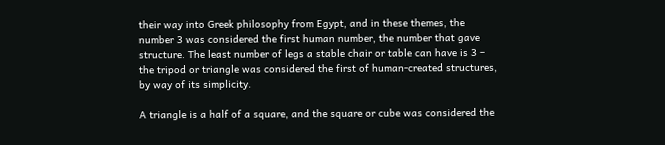their way into Greek philosophy from Egypt, and in these themes, the number 3 was considered the first human number, the number that gave structure. The least number of legs a stable chair or table can have is 3 – the tripod or triangle was considered the first of human-created structures, by way of its simplicity.

A triangle is a half of a square, and the square or cube was considered the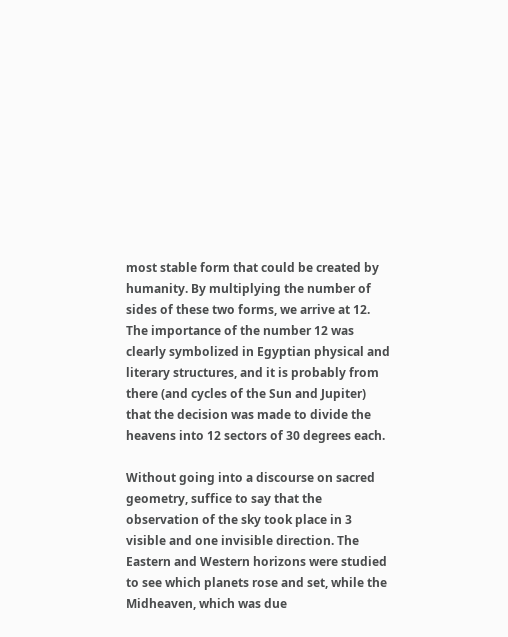most stable form that could be created by humanity. By multiplying the number of sides of these two forms, we arrive at 12. The importance of the number 12 was clearly symbolized in Egyptian physical and literary structures, and it is probably from there (and cycles of the Sun and Jupiter) that the decision was made to divide the heavens into 12 sectors of 30 degrees each.

Without going into a discourse on sacred geometry, suffice to say that the observation of the sky took place in 3 visible and one invisible direction. The Eastern and Western horizons were studied to see which planets rose and set, while the Midheaven, which was due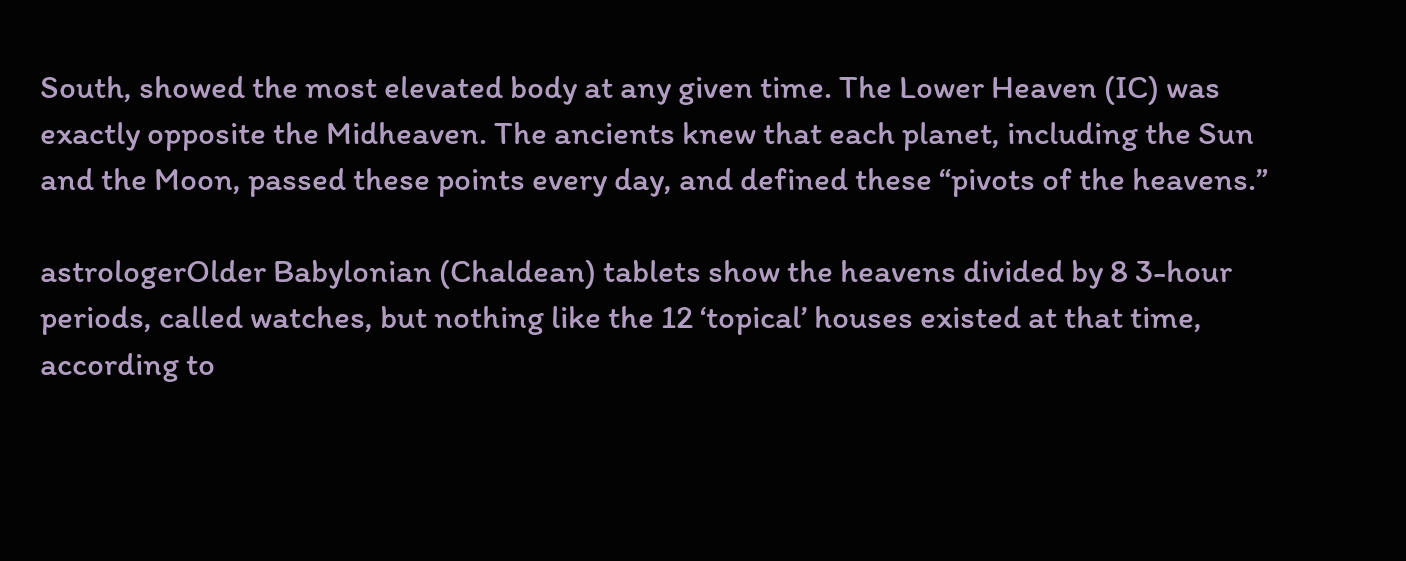South, showed the most elevated body at any given time. The Lower Heaven (IC) was exactly opposite the Midheaven. The ancients knew that each planet, including the Sun and the Moon, passed these points every day, and defined these “pivots of the heavens.”

astrologerOlder Babylonian (Chaldean) tablets show the heavens divided by 8 3-hour periods, called watches, but nothing like the 12 ‘topical’ houses existed at that time, according to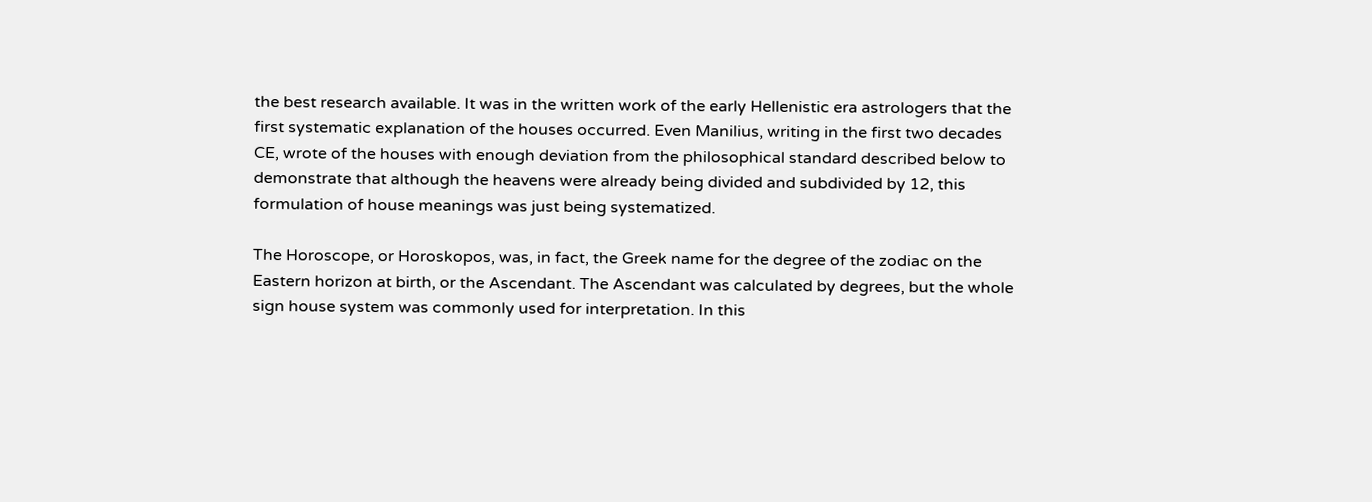the best research available. It was in the written work of the early Hellenistic era astrologers that the first systematic explanation of the houses occurred. Even Manilius, writing in the first two decades CE, wrote of the houses with enough deviation from the philosophical standard described below to demonstrate that although the heavens were already being divided and subdivided by 12, this formulation of house meanings was just being systematized.

The Horoscope, or Horoskopos, was, in fact, the Greek name for the degree of the zodiac on the Eastern horizon at birth, or the Ascendant. The Ascendant was calculated by degrees, but the whole sign house system was commonly used for interpretation. In this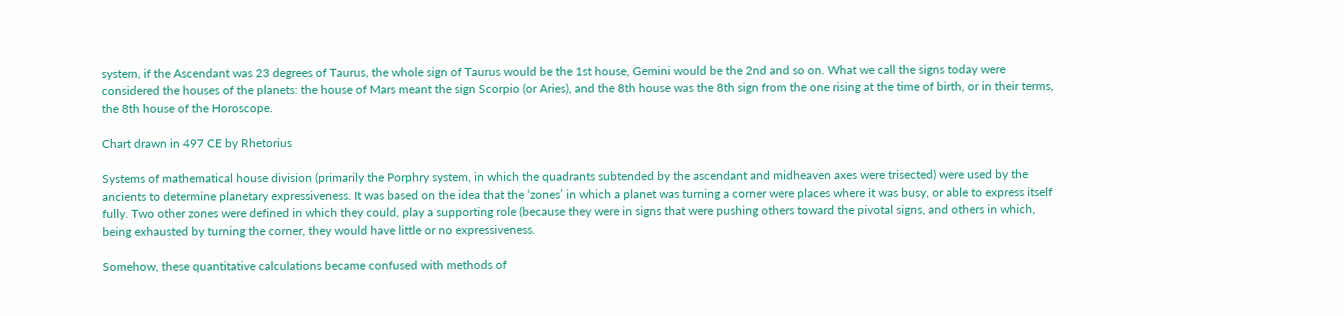system, if the Ascendant was 23 degrees of Taurus, the whole sign of Taurus would be the 1st house, Gemini would be the 2nd and so on. What we call the signs today were considered the houses of the planets: the house of Mars meant the sign Scorpio (or Aries), and the 8th house was the 8th sign from the one rising at the time of birth, or in their terms, the 8th house of the Horoscope.

Chart drawn in 497 CE by Rhetorius

Systems of mathematical house division (primarily the Porphry system, in which the quadrants subtended by the ascendant and midheaven axes were trisected) were used by the ancients to determine planetary expressiveness. It was based on the idea that the ‘zones’ in which a planet was turning a corner were places where it was busy, or able to express itself fully. Two other zones were defined in which they could, play a supporting role (because they were in signs that were pushing others toward the pivotal signs, and others in which, being exhausted by turning the corner, they would have little or no expressiveness.

Somehow, these quantitative calculations became confused with methods of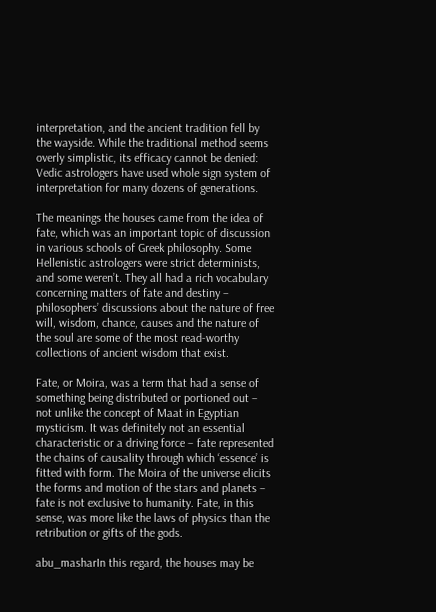interpretation, and the ancient tradition fell by the wayside. While the traditional method seems overly simplistic, its efficacy cannot be denied: Vedic astrologers have used whole sign system of interpretation for many dozens of generations.

The meanings the houses came from the idea of fate, which was an important topic of discussion in various schools of Greek philosophy. Some Hellenistic astrologers were strict determinists, and some weren’t. They all had a rich vocabulary concerning matters of fate and destiny – philosophers’ discussions about the nature of free will, wisdom, chance, causes and the nature of the soul are some of the most read-worthy collections of ancient wisdom that exist.

Fate, or Moira, was a term that had a sense of something being distributed or portioned out – not unlike the concept of Maat in Egyptian mysticism. It was definitely not an essential characteristic or a driving force – fate represented the chains of causality through which ‘essence’ is fitted with form. The Moira of the universe elicits the forms and motion of the stars and planets – fate is not exclusive to humanity. Fate, in this sense, was more like the laws of physics than the retribution or gifts of the gods.

abu_masharIn this regard, the houses may be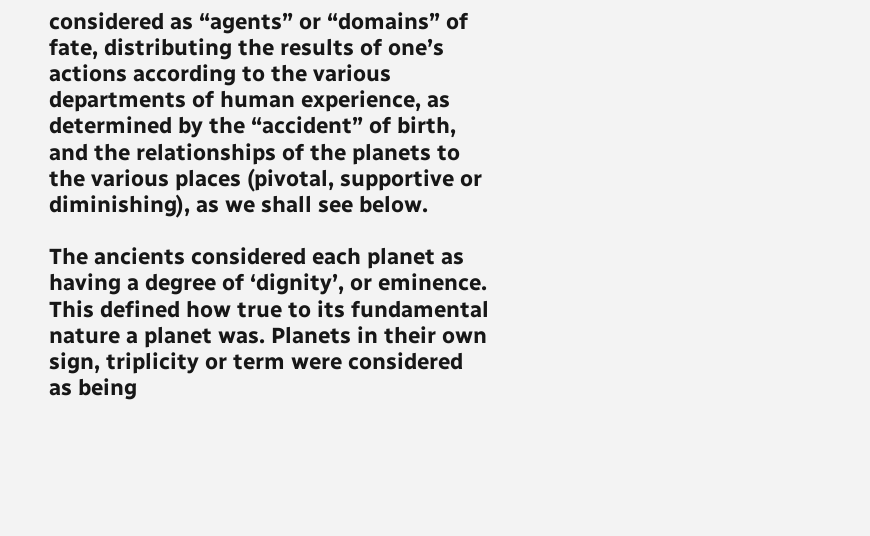considered as “agents” or “domains” of fate, distributing the results of one’s actions according to the various departments of human experience, as determined by the “accident” of birth, and the relationships of the planets to the various places (pivotal, supportive or diminishing), as we shall see below.

The ancients considered each planet as having a degree of ‘dignity’, or eminence. This defined how true to its fundamental nature a planet was. Planets in their own sign, triplicity or term were considered as being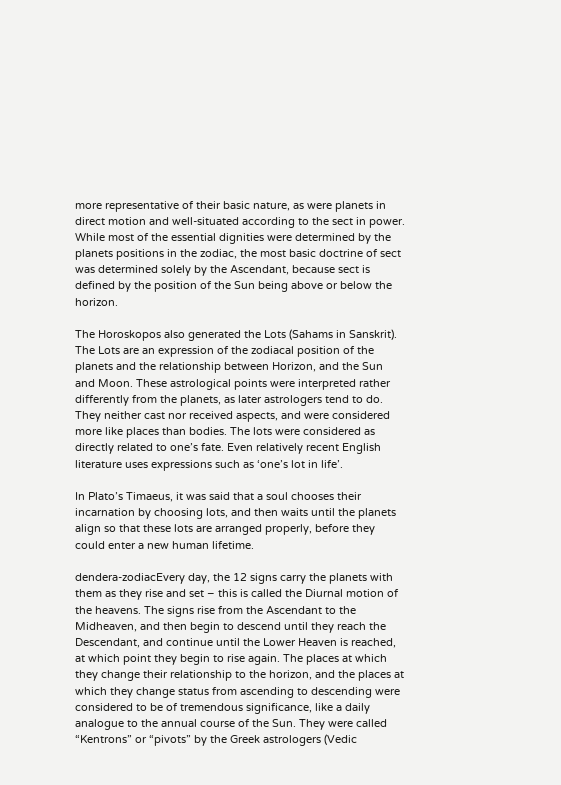more representative of their basic nature, as were planets in direct motion and well-situated according to the sect in power. While most of the essential dignities were determined by the planets positions in the zodiac, the most basic doctrine of sect was determined solely by the Ascendant, because sect is defined by the position of the Sun being above or below the horizon.

The Horoskopos also generated the Lots (Sahams in Sanskrit). The Lots are an expression of the zodiacal position of the planets and the relationship between Horizon, and the Sun and Moon. These astrological points were interpreted rather differently from the planets, as later astrologers tend to do. They neither cast nor received aspects, and were considered more like places than bodies. The lots were considered as directly related to one’s fate. Even relatively recent English literature uses expressions such as ‘one’s lot in life’.

In Plato’s Timaeus, it was said that a soul chooses their incarnation by choosing lots, and then waits until the planets align so that these lots are arranged properly, before they could enter a new human lifetime.

dendera-zodiacEvery day, the 12 signs carry the planets with them as they rise and set – this is called the Diurnal motion of the heavens. The signs rise from the Ascendant to the Midheaven, and then begin to descend until they reach the Descendant, and continue until the Lower Heaven is reached, at which point they begin to rise again. The places at which they change their relationship to the horizon, and the places at which they change status from ascending to descending were considered to be of tremendous significance, like a daily analogue to the annual course of the Sun. They were called “Kentrons” or “pivots” by the Greek astrologers (Vedic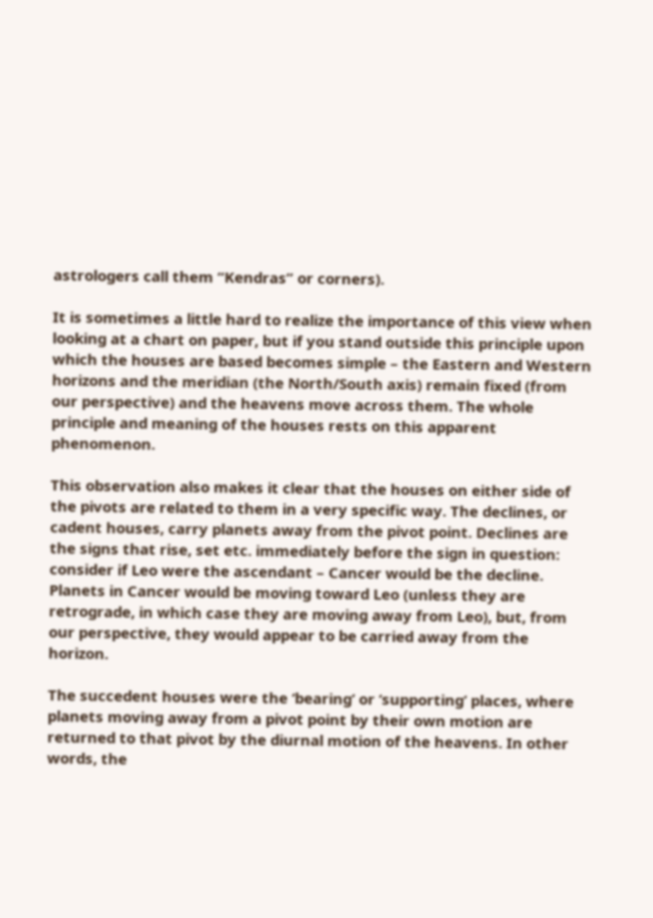astrologers call them “Kendras” or corners).

It is sometimes a little hard to realize the importance of this view when looking at a chart on paper, but if you stand outside this principle upon which the houses are based becomes simple – the Eastern and Western horizons and the meridian (the North/South axis) remain fixed (from our perspective) and the heavens move across them. The whole principle and meaning of the houses rests on this apparent phenomenon.

This observation also makes it clear that the houses on either side of the pivots are related to them in a very specific way. The declines, or cadent houses, carry planets away from the pivot point. Declines are the signs that rise, set etc. immediately before the sign in question: consider if Leo were the ascendant – Cancer would be the decline. Planets in Cancer would be moving toward Leo (unless they are retrograde, in which case they are moving away from Leo), but, from our perspective, they would appear to be carried away from the horizon.

The succedent houses were the ‘bearing’ or ‘supporting’ places, where planets moving away from a pivot point by their own motion are returned to that pivot by the diurnal motion of the heavens. In other words, the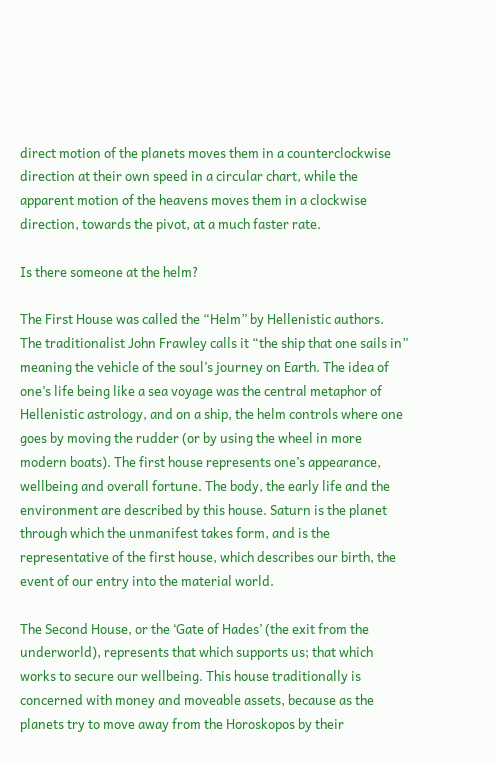direct motion of the planets moves them in a counterclockwise direction at their own speed in a circular chart, while the apparent motion of the heavens moves them in a clockwise direction, towards the pivot, at a much faster rate.

Is there someone at the helm?

The First House was called the “Helm” by Hellenistic authors. The traditionalist John Frawley calls it “the ship that one sails in” meaning the vehicle of the soul’s journey on Earth. The idea of one’s life being like a sea voyage was the central metaphor of Hellenistic astrology, and on a ship, the helm controls where one goes by moving the rudder (or by using the wheel in more modern boats). The first house represents one’s appearance, wellbeing and overall fortune. The body, the early life and the environment are described by this house. Saturn is the planet through which the unmanifest takes form, and is the representative of the first house, which describes our birth, the event of our entry into the material world.

The Second House, or the ‘Gate of Hades’ (the exit from the underworld), represents that which supports us; that which works to secure our wellbeing. This house traditionally is concerned with money and moveable assets, because as the planets try to move away from the Horoskopos by their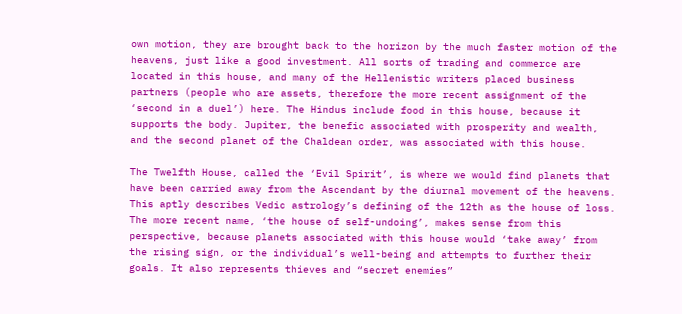own motion, they are brought back to the horizon by the much faster motion of the heavens, just like a good investment. All sorts of trading and commerce are located in this house, and many of the Hellenistic writers placed business partners (people who are assets, therefore the more recent assignment of the ‘second in a duel’) here. The Hindus include food in this house, because it supports the body. Jupiter, the benefic associated with prosperity and wealth, and the second planet of the Chaldean order, was associated with this house.

The Twelfth House, called the ‘Evil Spirit’, is where we would find planets that have been carried away from the Ascendant by the diurnal movement of the heavens. This aptly describes Vedic astrology’s defining of the 12th as the house of loss. The more recent name, ‘the house of self-undoing’, makes sense from this perspective, because planets associated with this house would ‘take away’ from the rising sign, or the individual’s well-being and attempts to further their goals. It also represents thieves and “secret enemies”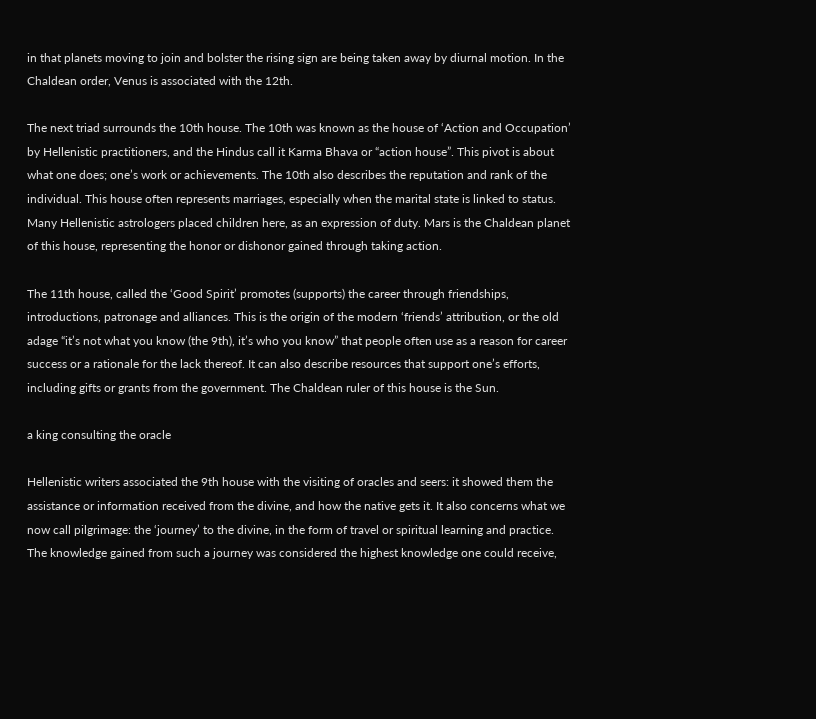in that planets moving to join and bolster the rising sign are being taken away by diurnal motion. In the Chaldean order, Venus is associated with the 12th.

The next triad surrounds the 10th house. The 10th was known as the house of ‘Action and Occupation’ by Hellenistic practitioners, and the Hindus call it Karma Bhava or “action house”. This pivot is about what one does; one’s work or achievements. The 10th also describes the reputation and rank of the individual. This house often represents marriages, especially when the marital state is linked to status. Many Hellenistic astrologers placed children here, as an expression of duty. Mars is the Chaldean planet of this house, representing the honor or dishonor gained through taking action.

The 11th house, called the ‘Good Spirit’ promotes (supports) the career through friendships, introductions, patronage and alliances. This is the origin of the modern ‘friends’ attribution, or the old adage “it’s not what you know (the 9th), it’s who you know” that people often use as a reason for career success or a rationale for the lack thereof. It can also describe resources that support one’s efforts, including gifts or grants from the government. The Chaldean ruler of this house is the Sun.

a king consulting the oracle

Hellenistic writers associated the 9th house with the visiting of oracles and seers: it showed them the assistance or information received from the divine, and how the native gets it. It also concerns what we now call pilgrimage: the ‘journey’ to the divine, in the form of travel or spiritual learning and practice. The knowledge gained from such a journey was considered the highest knowledge one could receive,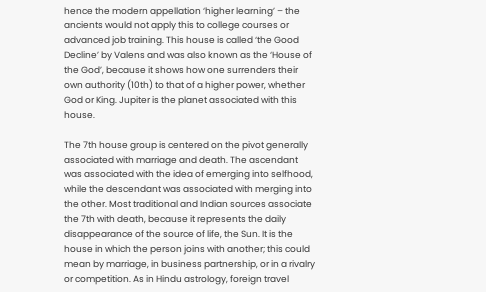hence the modern appellation ‘higher learning’ – the ancients would not apply this to college courses or advanced job training. This house is called ‘the Good Decline’ by Valens and was also known as the ‘House of the God’, because it shows how one surrenders their own authority (10th) to that of a higher power, whether God or King. Jupiter is the planet associated with this house.

The 7th house group is centered on the pivot generally associated with marriage and death. The ascendant was associated with the idea of emerging into selfhood, while the descendant was associated with merging into the other. Most traditional and Indian sources associate the 7th with death, because it represents the daily disappearance of the source of life, the Sun. It is the house in which the person joins with another; this could mean by marriage, in business partnership, or in a rivalry or competition. As in Hindu astrology, foreign travel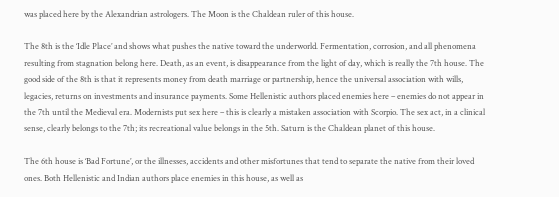was placed here by the Alexandrian astrologers. The Moon is the Chaldean ruler of this house.

The 8th is the ‘Idle Place’ and shows what pushes the native toward the underworld. Fermentation, corrosion, and all phenomena resulting from stagnation belong here. Death, as an event, is disappearance from the light of day, which is really the 7th house. The good side of the 8th is that it represents money from death marriage or partnership, hence the universal association with wills, legacies, returns on investments and insurance payments. Some Hellenistic authors placed enemies here – enemies do not appear in the 7th until the Medieval era. Modernists put sex here – this is clearly a mistaken association with Scorpio. The sex act, in a clinical sense, clearly belongs to the 7th; its recreational value belongs in the 5th. Saturn is the Chaldean planet of this house.

The 6th house is ‘Bad Fortune’, or the illnesses, accidents and other misfortunes that tend to separate the native from their loved ones. Both Hellenistic and Indian authors place enemies in this house, as well as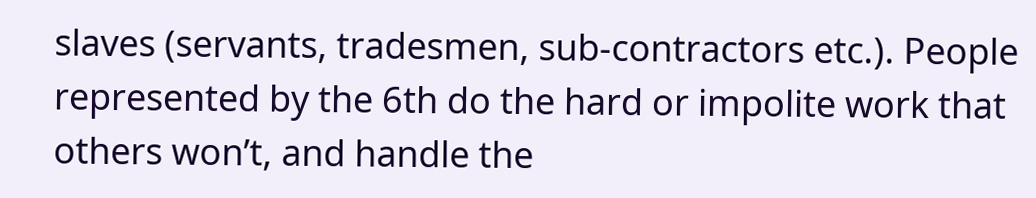slaves (servants, tradesmen, sub-contractors etc.). People represented by the 6th do the hard or impolite work that others won’t, and handle the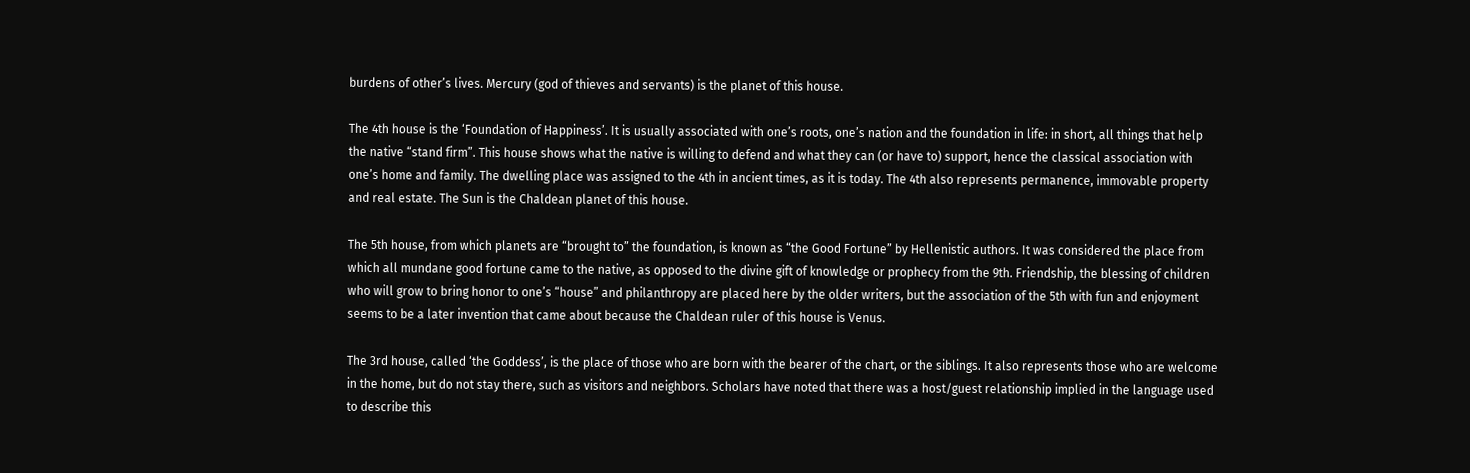burdens of other’s lives. Mercury (god of thieves and servants) is the planet of this house.

The 4th house is the ‘Foundation of Happiness’. It is usually associated with one’s roots, one’s nation and the foundation in life: in short, all things that help the native “stand firm”. This house shows what the native is willing to defend and what they can (or have to) support, hence the classical association with one’s home and family. The dwelling place was assigned to the 4th in ancient times, as it is today. The 4th also represents permanence, immovable property and real estate. The Sun is the Chaldean planet of this house.

The 5th house, from which planets are “brought to” the foundation, is known as “the Good Fortune” by Hellenistic authors. It was considered the place from which all mundane good fortune came to the native, as opposed to the divine gift of knowledge or prophecy from the 9th. Friendship, the blessing of children who will grow to bring honor to one’s “house” and philanthropy are placed here by the older writers, but the association of the 5th with fun and enjoyment seems to be a later invention that came about because the Chaldean ruler of this house is Venus.

The 3rd house, called ‘the Goddess’, is the place of those who are born with the bearer of the chart, or the siblings. It also represents those who are welcome in the home, but do not stay there, such as visitors and neighbors. Scholars have noted that there was a host/guest relationship implied in the language used to describe this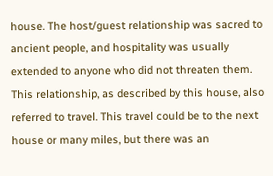house. The host/guest relationship was sacred to ancient people, and hospitality was usually extended to anyone who did not threaten them. This relationship, as described by this house, also referred to travel. This travel could be to the next house or many miles, but there was an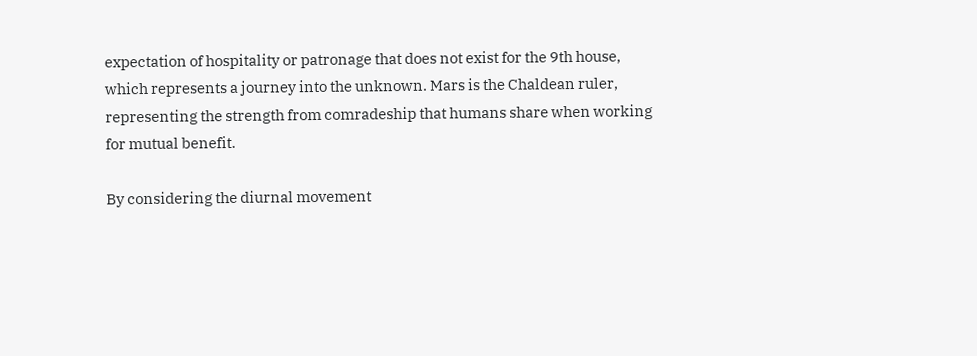expectation of hospitality or patronage that does not exist for the 9th house, which represents a journey into the unknown. Mars is the Chaldean ruler, representing the strength from comradeship that humans share when working for mutual benefit.

By considering the diurnal movement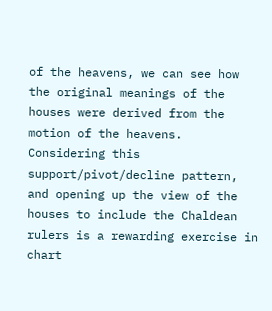of the heavens, we can see how the original meanings of the houses were derived from the motion of the heavens. Considering this support/pivot/decline pattern, and opening up the view of the houses to include the Chaldean rulers is a rewarding exercise in chart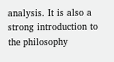analysis. It is also a strong introduction to the philosophy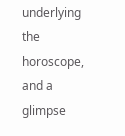underlying the horoscope, and a glimpse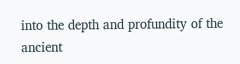into the depth and profundity of the ancient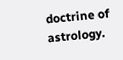doctrine of astrology.